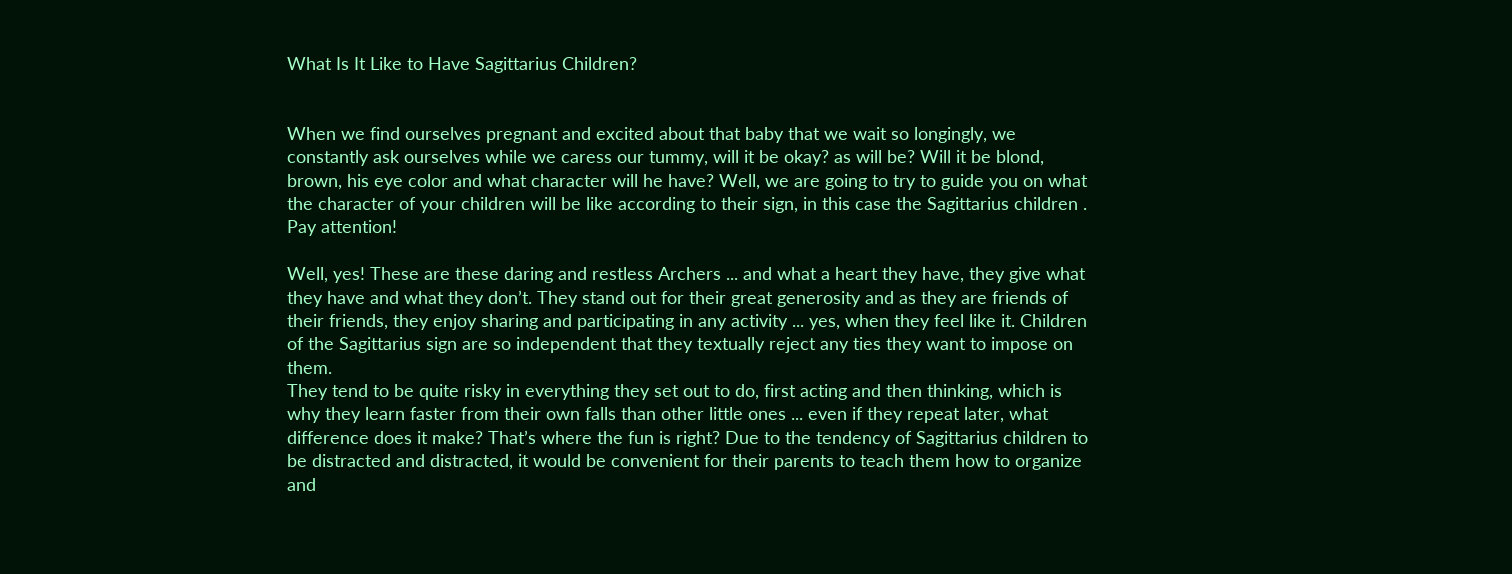What Is It Like to Have Sagittarius Children?


When we find ourselves pregnant and excited about that baby that we wait so longingly, we constantly ask ourselves while we caress our tummy, will it be okay? as will be? Will it be blond, brown, his eye color and what character will he have? Well, we are going to try to guide you on what the character of your children will be like according to their sign, in this case the Sagittarius children . Pay attention!

Well, yes! These are these daring and restless Archers ... and what a heart they have, they give what they have and what they don’t. They stand out for their great generosity and as they are friends of their friends, they enjoy sharing and participating in any activity ... yes, when they feel like it. Children of the Sagittarius sign are so independent that they textually reject any ties they want to impose on them.
They tend to be quite risky in everything they set out to do, first acting and then thinking, which is why they learn faster from their own falls than other little ones ... even if they repeat later, what difference does it make? That’s where the fun is right? Due to the tendency of Sagittarius children to be distracted and distracted, it would be convenient for their parents to teach them how to organize and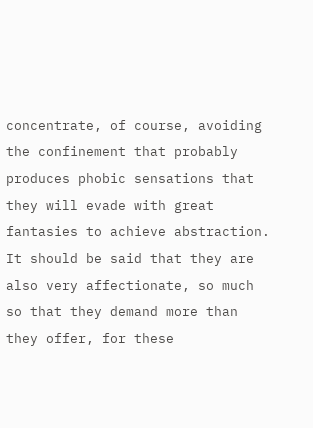concentrate, of course, avoiding the confinement that probably produces phobic sensations that they will evade with great fantasies to achieve abstraction.
It should be said that they are also very affectionate, so much so that they demand more than they offer, for these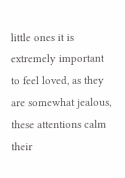little ones it is extremely important to feel loved, as they are somewhat jealous, these attentions calm their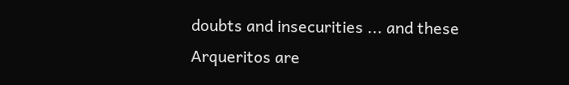doubts and insecurities ... and these Arqueritos are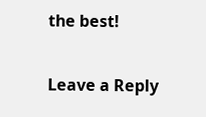the best!

Leave a Reply